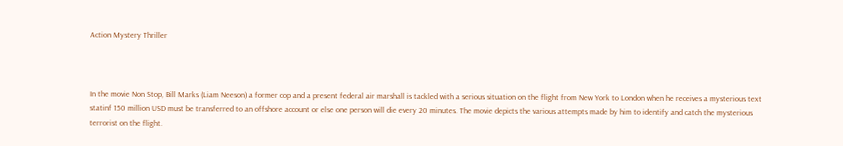Action Mystery Thriller



In the movie Non Stop, Bill Marks (Liam Neeson) a former cop and a present federal air marshall is tackled with a serious situation on the flight from New York to London when he receives a mysterious text statinf 150 million USD must be transferred to an offshore account or else one person will die every 20 minutes. The movie depicts the various attempts made by him to identify and catch the mysterious terrorist on the flight.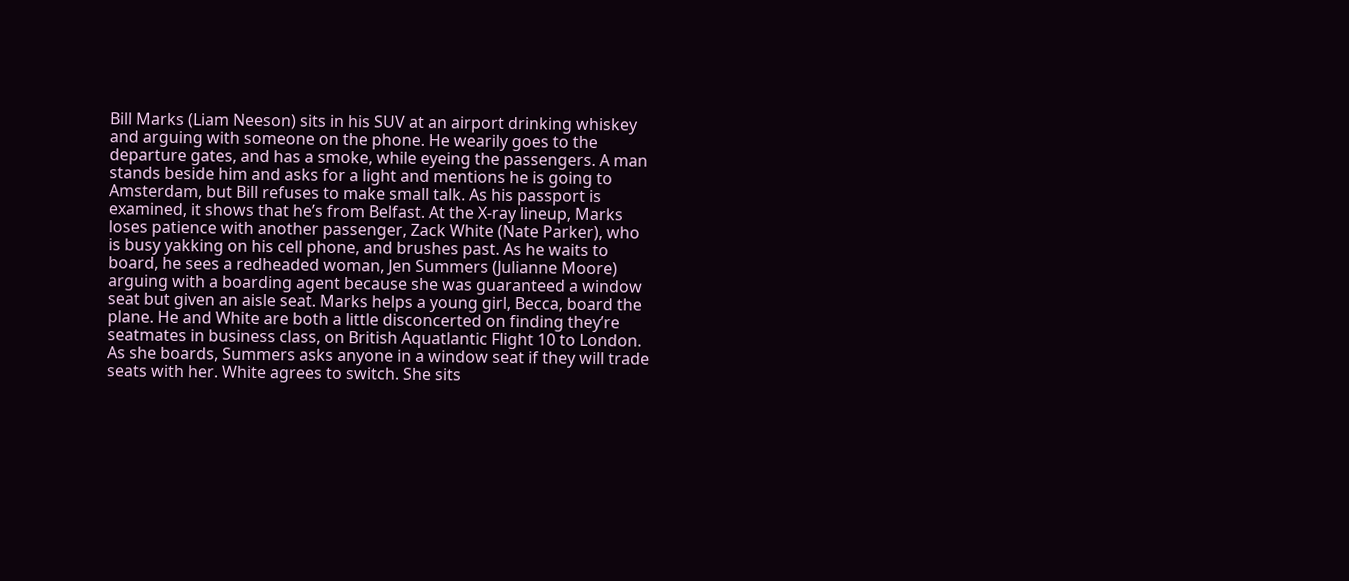Bill Marks (Liam Neeson) sits in his SUV at an airport drinking whiskey and arguing with someone on the phone. He wearily goes to the departure gates, and has a smoke, while eyeing the passengers. A man stands beside him and asks for a light and mentions he is going to Amsterdam, but Bill refuses to make small talk. As his passport is examined, it shows that he’s from Belfast. At the X-ray lineup, Marks loses patience with another passenger, Zack White (Nate Parker), who is busy yakking on his cell phone, and brushes past. As he waits to board, he sees a redheaded woman, Jen Summers (Julianne Moore) arguing with a boarding agent because she was guaranteed a window seat but given an aisle seat. Marks helps a young girl, Becca, board the plane. He and White are both a little disconcerted on finding they’re seatmates in business class, on British Aquatlantic Flight 10 to London. As she boards, Summers asks anyone in a window seat if they will trade seats with her. White agrees to switch. She sits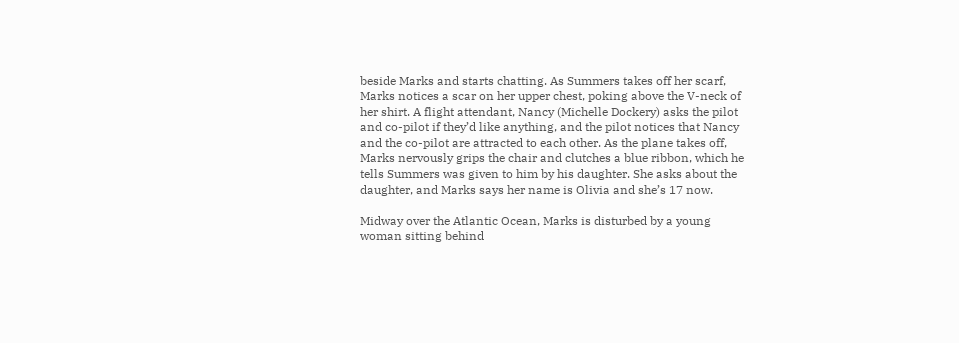beside Marks and starts chatting. As Summers takes off her scarf, Marks notices a scar on her upper chest, poking above the V-neck of her shirt. A flight attendant, Nancy (Michelle Dockery) asks the pilot and co-pilot if they’d like anything, and the pilot notices that Nancy and the co-pilot are attracted to each other. As the plane takes off, Marks nervously grips the chair and clutches a blue ribbon, which he tells Summers was given to him by his daughter. She asks about the daughter, and Marks says her name is Olivia and she’s 17 now.

Midway over the Atlantic Ocean, Marks is disturbed by a young woman sitting behind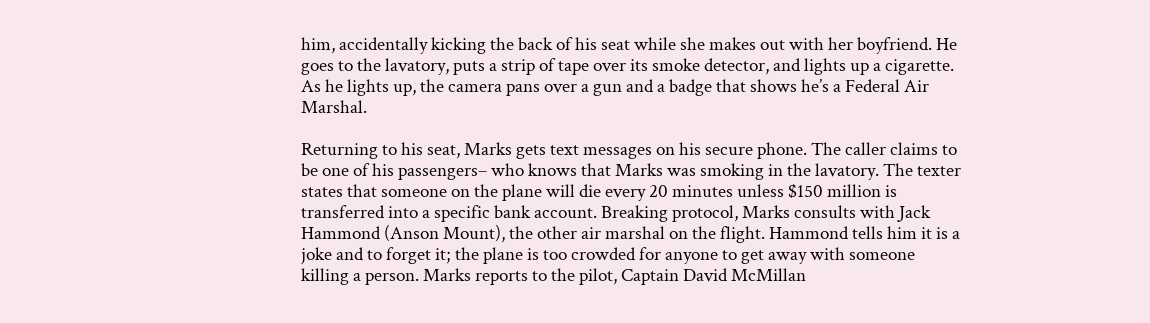him, accidentally kicking the back of his seat while she makes out with her boyfriend. He goes to the lavatory, puts a strip of tape over its smoke detector, and lights up a cigarette. As he lights up, the camera pans over a gun and a badge that shows he’s a Federal Air Marshal.

Returning to his seat, Marks gets text messages on his secure phone. The caller claims to be one of his passengers– who knows that Marks was smoking in the lavatory. The texter states that someone on the plane will die every 20 minutes unless $150 million is transferred into a specific bank account. Breaking protocol, Marks consults with Jack Hammond (Anson Mount), the other air marshal on the flight. Hammond tells him it is a joke and to forget it; the plane is too crowded for anyone to get away with someone killing a person. Marks reports to the pilot, Captain David McMillan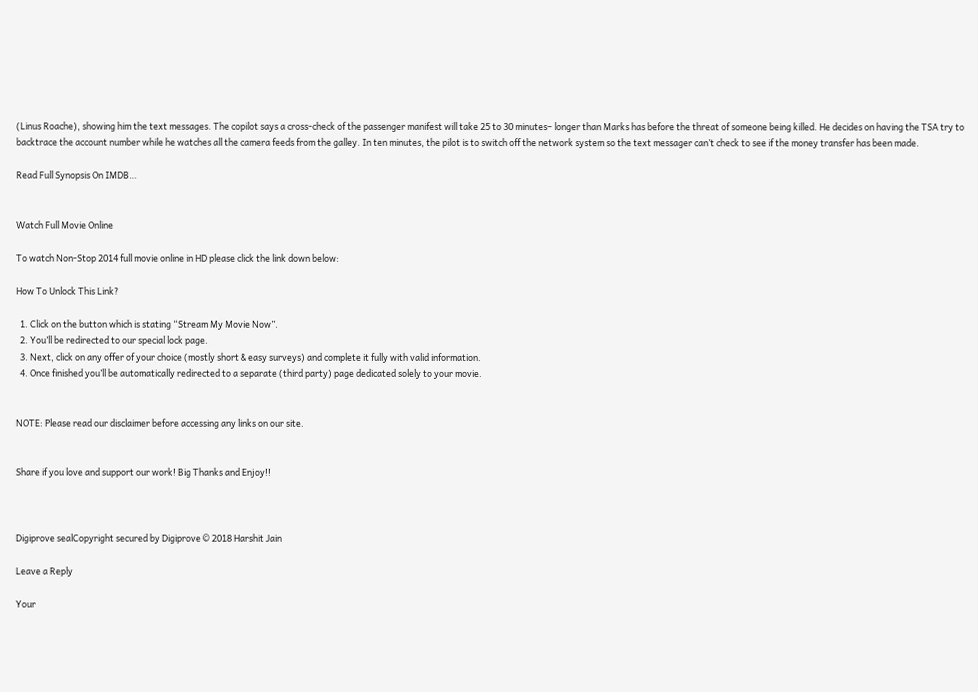(Linus Roache), showing him the text messages. The copilot says a cross-check of the passenger manifest will take 25 to 30 minutes– longer than Marks has before the threat of someone being killed. He decides on having the TSA try to backtrace the account number while he watches all the camera feeds from the galley. In ten minutes, the pilot is to switch off the network system so the text messager can’t check to see if the money transfer has been made.

Read Full Synopsis On IMDB…


Watch Full Movie Online

To watch Non-Stop 2014 full movie online in HD please click the link down below:

How To Unlock This Link?

  1. Click on the button which is stating “Stream My Movie Now”.
  2. You’ll be redirected to our special lock page.
  3. Next, click on any offer of your choice (mostly short & easy surveys) and complete it fully with valid information.
  4. Once finished you’ll be automatically redirected to a separate (third party) page dedicated solely to your movie.


NOTE: Please read our disclaimer before accessing any links on our site.


Share if you love and support our work! Big Thanks and Enjoy!!



Digiprove sealCopyright secured by Digiprove © 2018 Harshit Jain

Leave a Reply

Your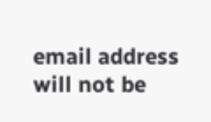email address will not be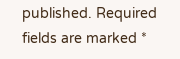published. Required fields are marked *